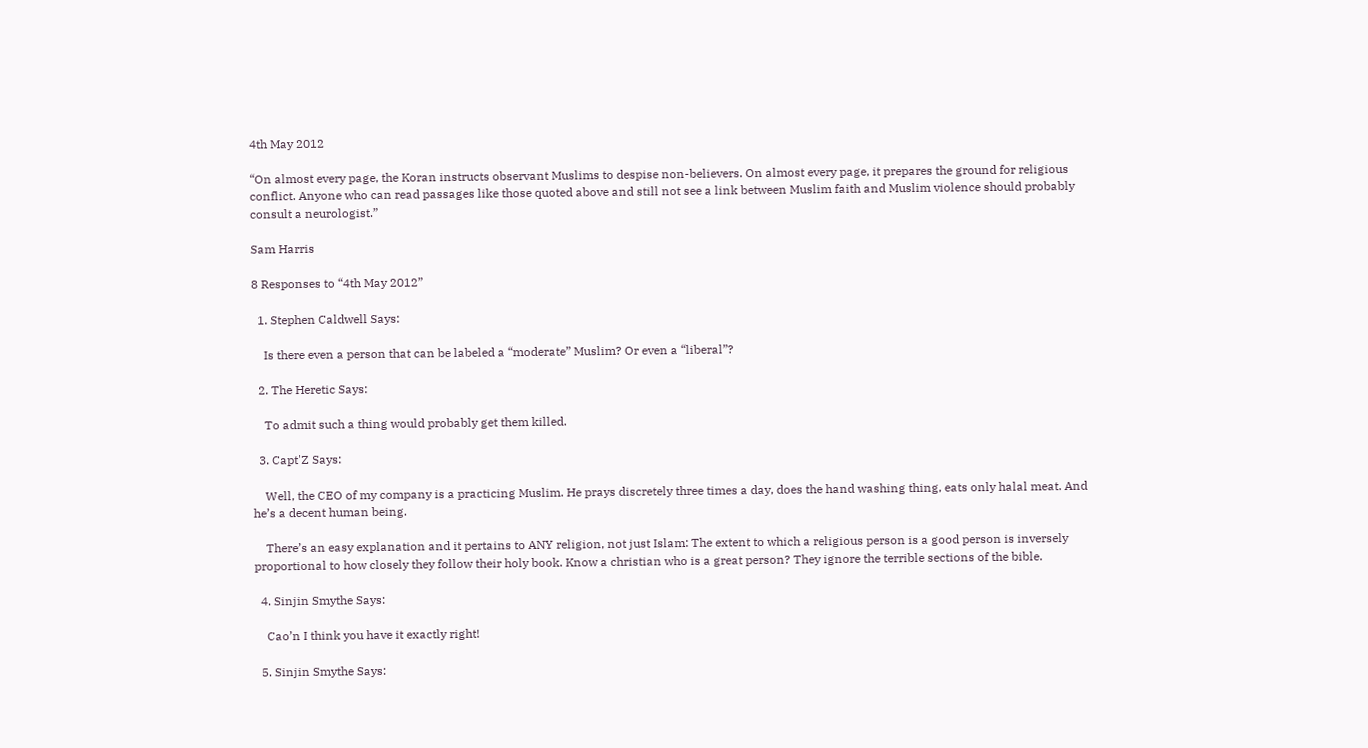4th May 2012

“On almost every page, the Koran instructs observant Muslims to despise non-believers. On almost every page, it prepares the ground for religious conflict. Anyone who can read passages like those quoted above and still not see a link between Muslim faith and Muslim violence should probably consult a neurologist.”

Sam Harris

8 Responses to “4th May 2012”

  1. Stephen Caldwell Says:

    Is there even a person that can be labeled a “moderate” Muslim? Or even a “liberal”?

  2. The Heretic Says:

    To admit such a thing would probably get them killed.

  3. Capt'Z Says:

    Well, the CEO of my company is a practicing Muslim. He prays discretely three times a day, does the hand washing thing, eats only halal meat. And he’s a decent human being.

    There’s an easy explanation and it pertains to ANY religion, not just Islam: The extent to which a religious person is a good person is inversely proportional to how closely they follow their holy book. Know a christian who is a great person? They ignore the terrible sections of the bible.

  4. Sinjin Smythe Says:

    Cao’n I think you have it exactly right!

  5. Sinjin Smythe Says: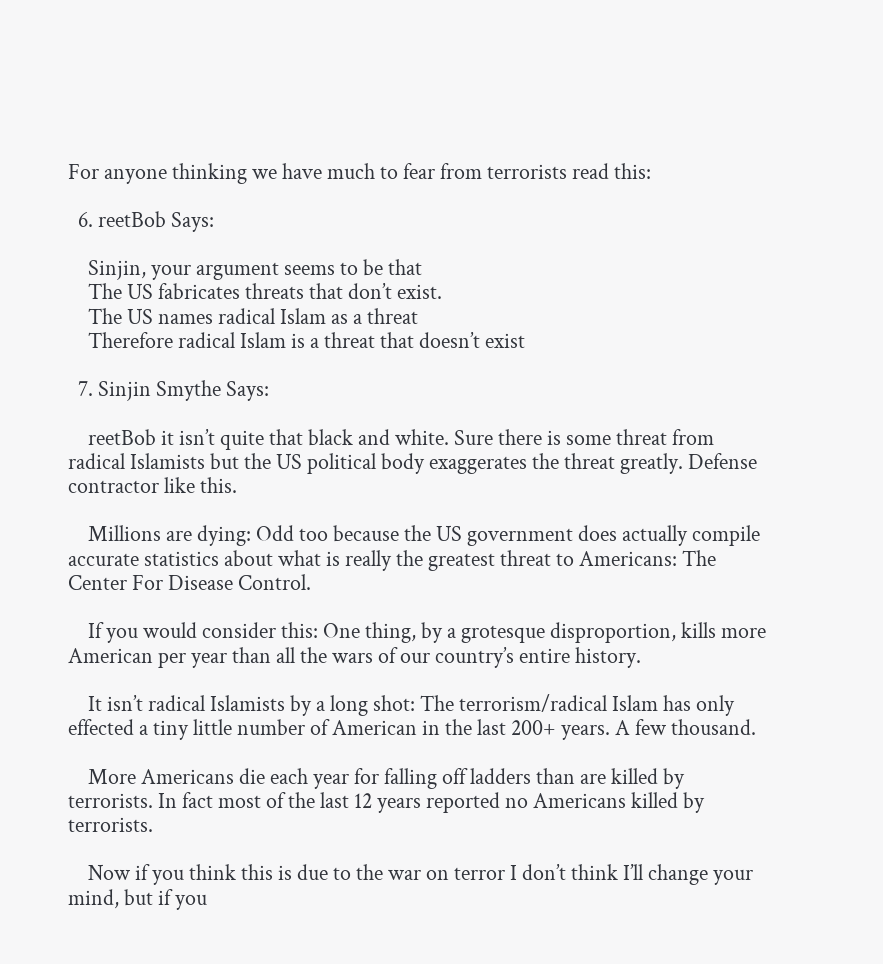For anyone thinking we have much to fear from terrorists read this:

  6. reetBob Says:

    Sinjin, your argument seems to be that
    The US fabricates threats that don’t exist.
    The US names radical Islam as a threat
    Therefore radical Islam is a threat that doesn’t exist

  7. Sinjin Smythe Says:

    reetBob it isn’t quite that black and white. Sure there is some threat from radical Islamists but the US political body exaggerates the threat greatly. Defense contractor like this.

    Millions are dying: Odd too because the US government does actually compile accurate statistics about what is really the greatest threat to Americans: The Center For Disease Control.

    If you would consider this: One thing, by a grotesque disproportion, kills more American per year than all the wars of our country’s entire history.

    It isn’t radical Islamists by a long shot: The terrorism/radical Islam has only effected a tiny little number of American in the last 200+ years. A few thousand.

    More Americans die each year for falling off ladders than are killed by terrorists. In fact most of the last 12 years reported no Americans killed by terrorists.

    Now if you think this is due to the war on terror I don’t think I’ll change your mind, but if you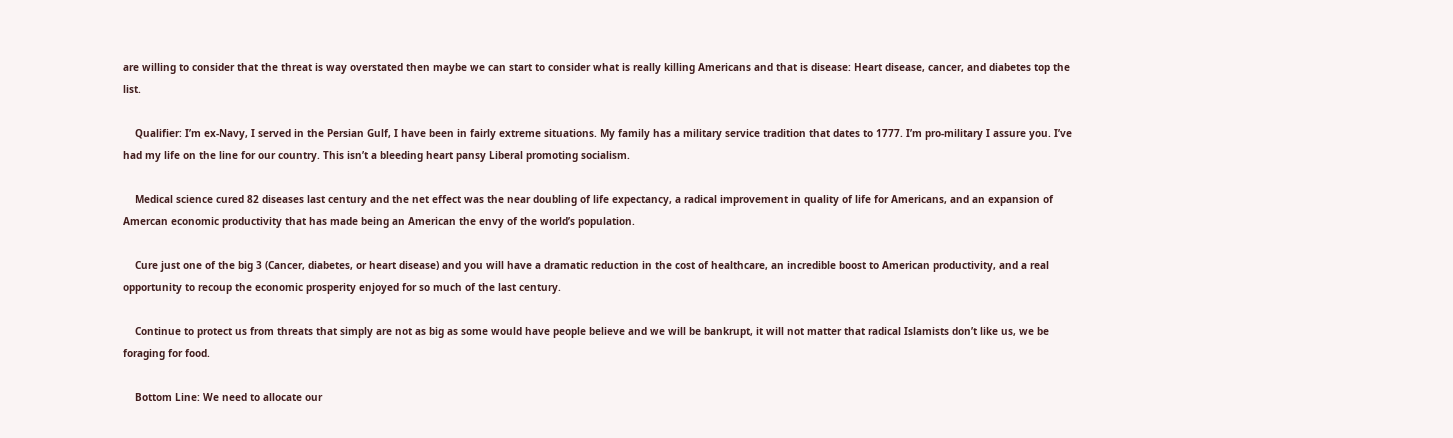are willing to consider that the threat is way overstated then maybe we can start to consider what is really killing Americans and that is disease: Heart disease, cancer, and diabetes top the list.

    Qualifier: I’m ex-Navy, I served in the Persian Gulf, I have been in fairly extreme situations. My family has a military service tradition that dates to 1777. I’m pro-military I assure you. I’ve had my life on the line for our country. This isn’t a bleeding heart pansy Liberal promoting socialism.

    Medical science cured 82 diseases last century and the net effect was the near doubling of life expectancy, a radical improvement in quality of life for Americans, and an expansion of Amercan economic productivity that has made being an American the envy of the world’s population.

    Cure just one of the big 3 (Cancer, diabetes, or heart disease) and you will have a dramatic reduction in the cost of healthcare, an incredible boost to American productivity, and a real opportunity to recoup the economic prosperity enjoyed for so much of the last century.

    Continue to protect us from threats that simply are not as big as some would have people believe and we will be bankrupt, it will not matter that radical Islamists don’t like us, we be foraging for food.

    Bottom Line: We need to allocate our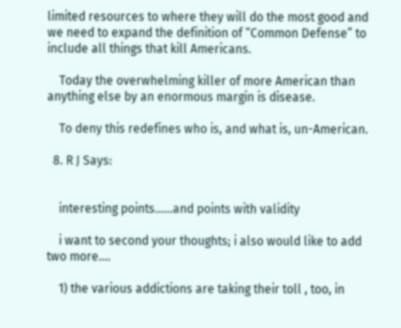limited resources to where they will do the most good and we need to expand the definition of “Common Defense” to include all things that kill Americans.

    Today the overwhelming killer of more American than anything else by an enormous margin is disease.

    To deny this redefines who is, and what is, un-American.

  8. R J Says:


    interesting points……and points with validity

    i want to second your thoughts; i also would like to add two more….

    1) the various addictions are taking their toll , too, in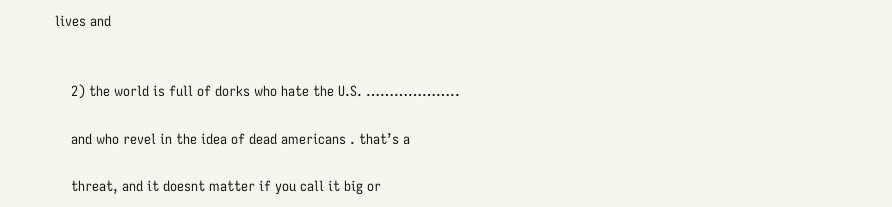lives and


    2) the world is full of dorks who hate the U.S. ………………..

    and who revel in the idea of dead americans . that’s a

    threat, and it doesnt matter if you call it big or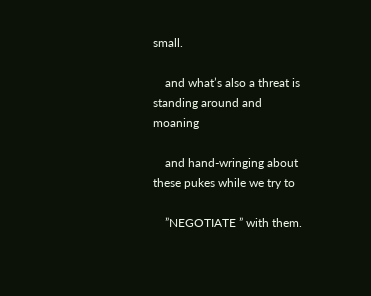small.

    and what’s also a threat is standing around and moaning

    and hand-wringing about these pukes while we try to

    ”NEGOTIATE ” with them.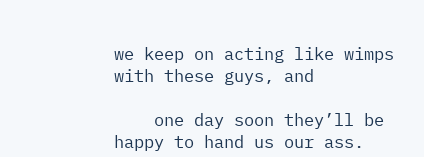we keep on acting like wimps with these guys, and

    one day soon they’ll be happy to hand us our ass.